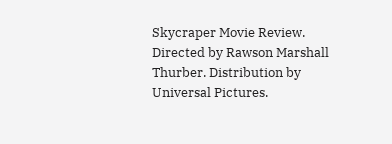Skycraper Movie Review. Directed by Rawson Marshall Thurber. Distribution by Universal Pictures.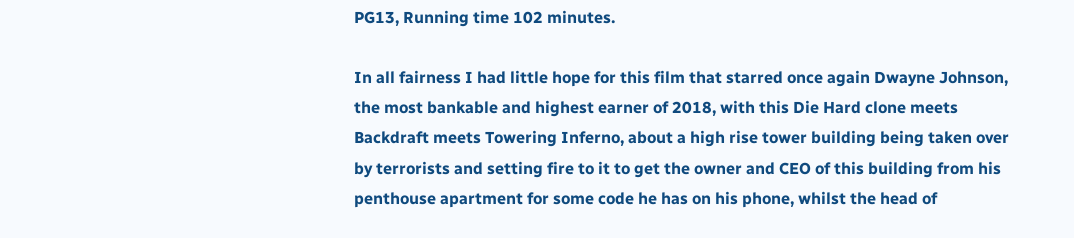PG13, Running time 102 minutes.

In all fairness I had little hope for this film that starred once again Dwayne Johnson, the most bankable and highest earner of 2018, with this Die Hard clone meets Backdraft meets Towering Inferno, about a high rise tower building being taken over by terrorists and setting fire to it to get the owner and CEO of this building from his penthouse apartment for some code he has on his phone, whilst the head of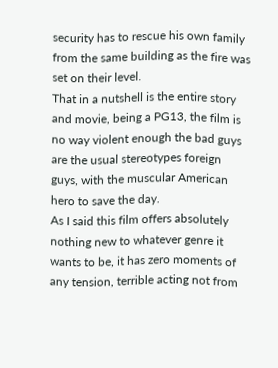security has to rescue his own family from the same building as the fire was set on their level.
That in a nutshell is the entire story and movie, being a PG13, the film is no way violent enough the bad guys are the usual stereotypes foreign guys, with the muscular American hero to save the day.
As I said this film offers absolutely nothing new to whatever genre it wants to be, it has zero moments of any tension, terrible acting not from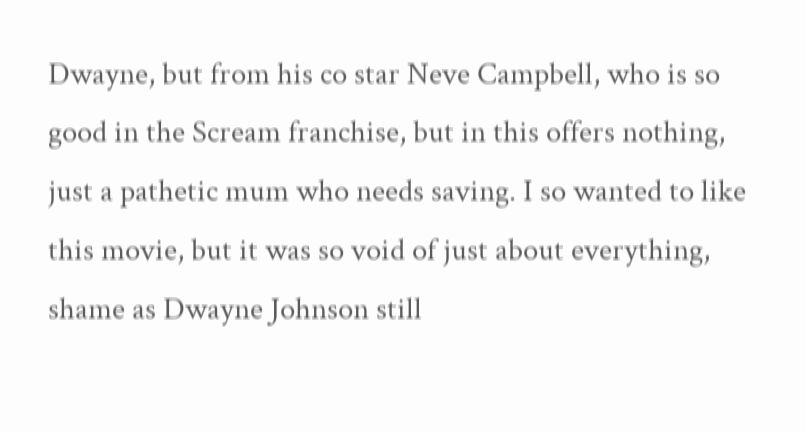Dwayne, but from his co star Neve Campbell, who is so good in the Scream franchise, but in this offers nothing, just a pathetic mum who needs saving. I so wanted to like this movie, but it was so void of just about everything, shame as Dwayne Johnson still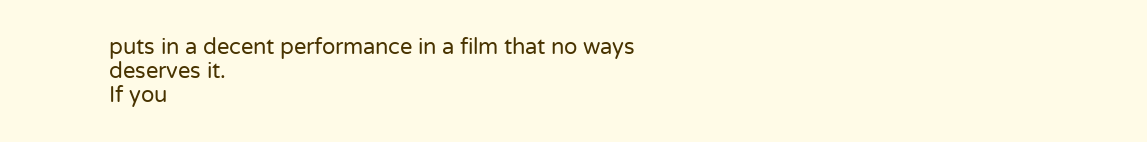puts in a decent performance in a film that no ways deserves it.
If you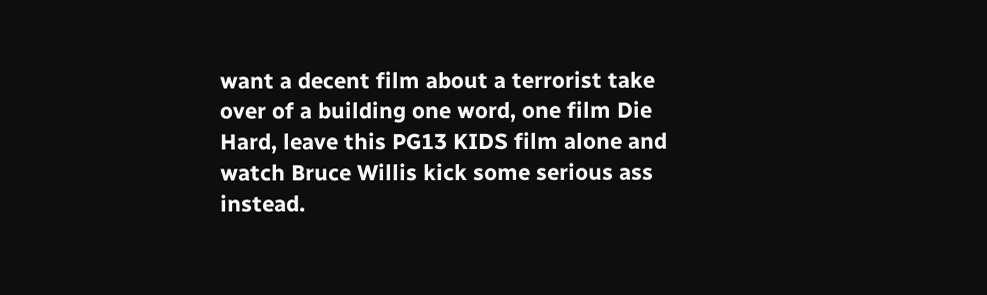want a decent film about a terrorist take over of a building one word, one film Die Hard, leave this PG13 KIDS film alone and watch Bruce Willis kick some serious ass instead.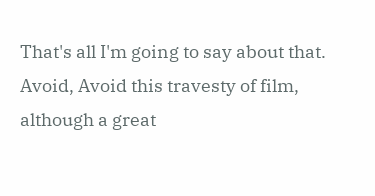That's all I'm going to say about that.
Avoid, Avoid this travesty of film, although a great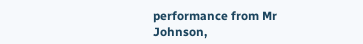performance from Mr Johnson,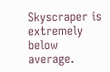Skyscraper is extremely below average.